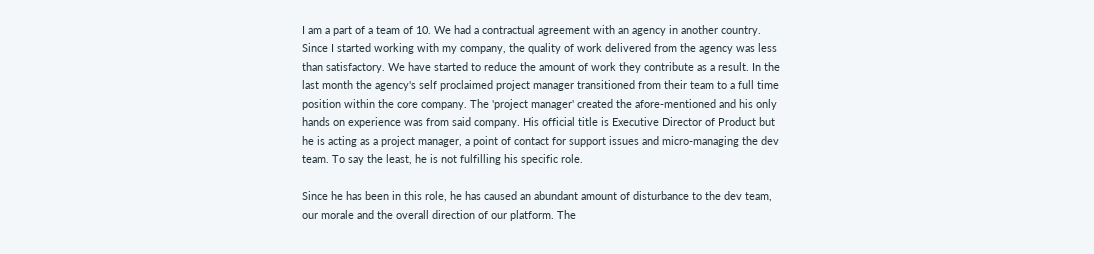I am a part of a team of 10. We had a contractual agreement with an agency in another country. Since I started working with my company, the quality of work delivered from the agency was less than satisfactory. We have started to reduce the amount of work they contribute as a result. In the last month the agency's self proclaimed project manager transitioned from their team to a full time position within the core company. The 'project manager' created the afore-mentioned and his only hands on experience was from said company. His official title is Executive Director of Product but he is acting as a project manager, a point of contact for support issues and micro-managing the dev team. To say the least, he is not fulfilling his specific role.

Since he has been in this role, he has caused an abundant amount of disturbance to the dev team, our morale and the overall direction of our platform. The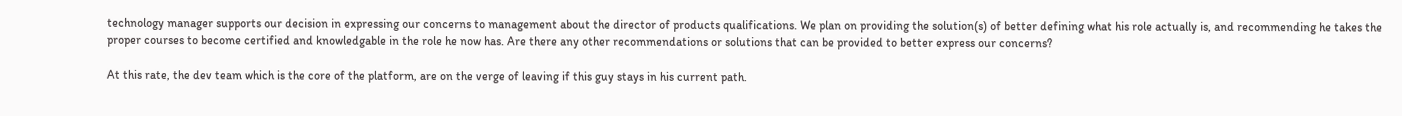technology manager supports our decision in expressing our concerns to management about the director of products qualifications. We plan on providing the solution(s) of better defining what his role actually is, and recommending he takes the proper courses to become certified and knowledgable in the role he now has. Are there any other recommendations or solutions that can be provided to better express our concerns?

At this rate, the dev team which is the core of the platform, are on the verge of leaving if this guy stays in his current path.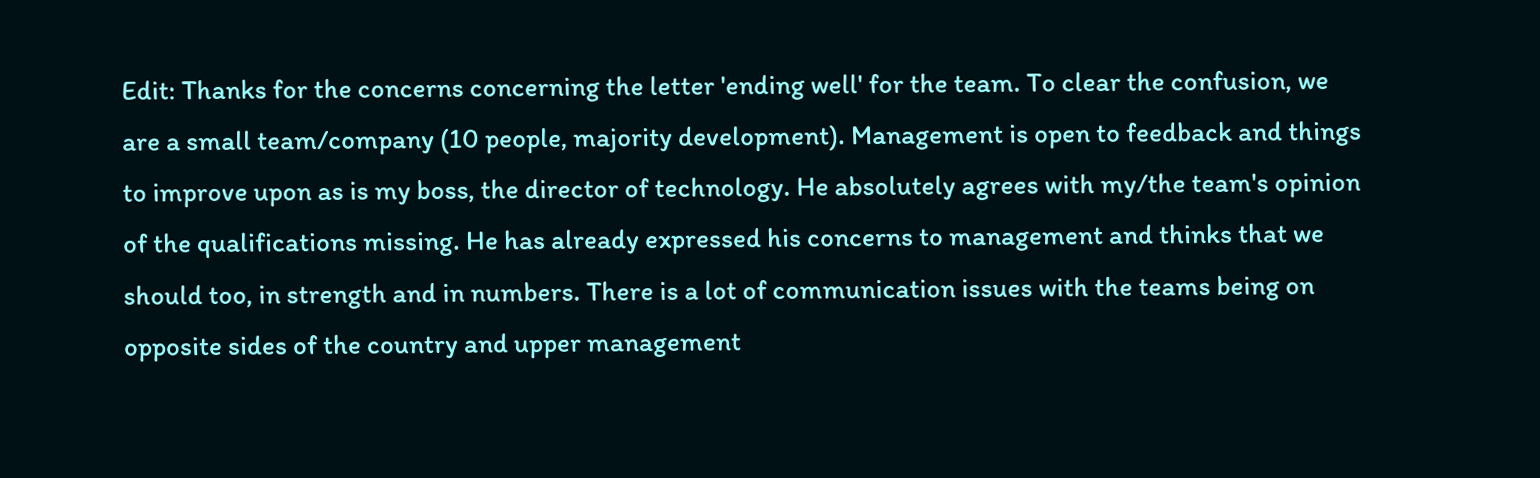Edit: Thanks for the concerns concerning the letter 'ending well' for the team. To clear the confusion, we are a small team/company (10 people, majority development). Management is open to feedback and things to improve upon as is my boss, the director of technology. He absolutely agrees with my/the team's opinion of the qualifications missing. He has already expressed his concerns to management and thinks that we should too, in strength and in numbers. There is a lot of communication issues with the teams being on opposite sides of the country and upper management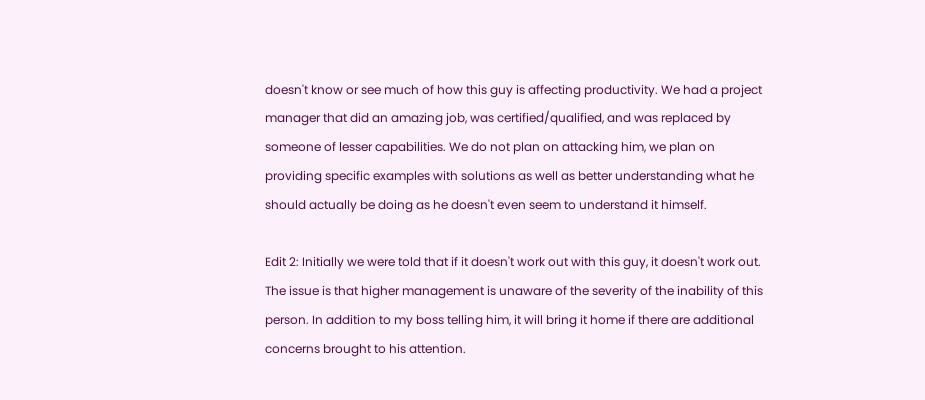doesn't know or see much of how this guy is affecting productivity. We had a project manager that did an amazing job, was certified/qualified, and was replaced by someone of lesser capabilities. We do not plan on attacking him, we plan on providing specific examples with solutions as well as better understanding what he should actually be doing as he doesn't even seem to understand it himself.

Edit 2: Initially we were told that if it doesn't work out with this guy, it doesn't work out. The issue is that higher management is unaware of the severity of the inability of this person. In addition to my boss telling him, it will bring it home if there are additional concerns brought to his attention.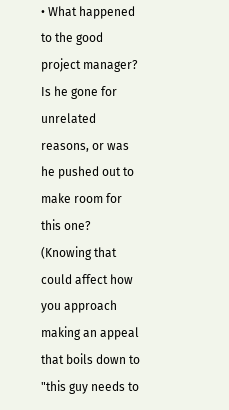• What happened to the good project manager? Is he gone for unrelated reasons, or was he pushed out to make room for this one? (Knowing that could affect how you approach making an appeal that boils down to "this guy needs to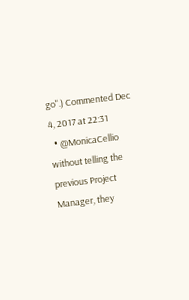go".) Commented Dec 4, 2017 at 22:31
  • @MonicaCellio without telling the previous Project Manager, they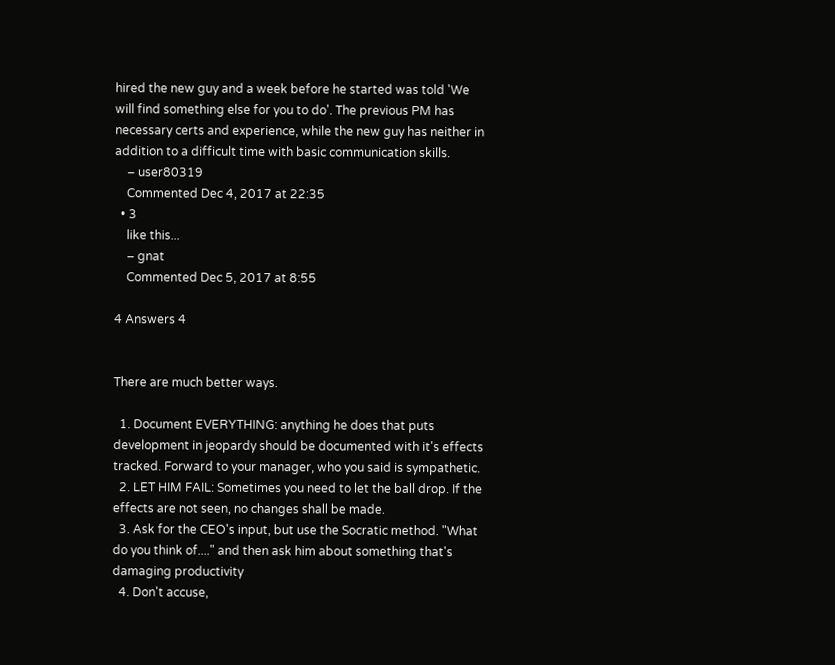hired the new guy and a week before he started was told 'We will find something else for you to do'. The previous PM has necessary certs and experience, while the new guy has neither in addition to a difficult time with basic communication skills.
    – user80319
    Commented Dec 4, 2017 at 22:35
  • 3
    like this...
    – gnat
    Commented Dec 5, 2017 at 8:55

4 Answers 4


There are much better ways.

  1. Document EVERYTHING: anything he does that puts development in jeopardy should be documented with it's effects tracked. Forward to your manager, who you said is sympathetic.
  2. LET HIM FAIL: Sometimes you need to let the ball drop. If the effects are not seen, no changes shall be made.
  3. Ask for the CEO's input, but use the Socratic method. "What do you think of...." and then ask him about something that's damaging productivity
  4. Don't accuse,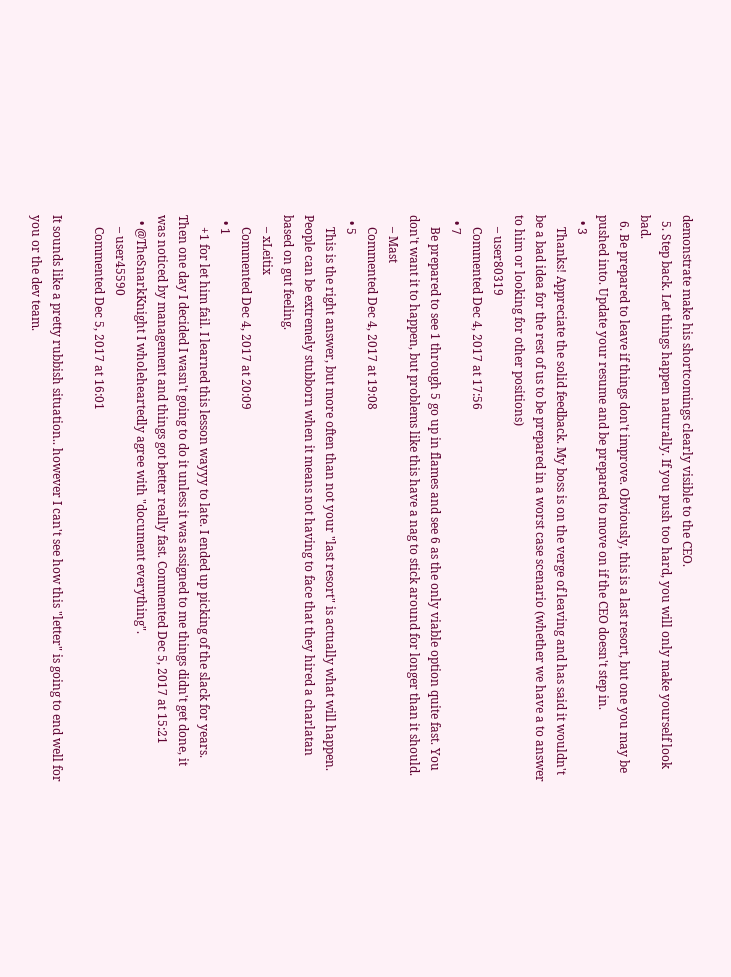demonstrate make his shortcomings clearly visible to the CEO.
  5. Step back. Let things happen naturally. If you push too hard, you will only make yourself look bad.
  6. Be prepared to leave if things don't improve. Obviously, this is a last resort, but one you may be pushed into. Update your resume and be prepared to move on if the CEO doesn't step in.
  • 3
    Thanks! Appreciate the solid feedback. My boss is on the verge of leaving and has said it wouldn't be a bad idea for the rest of us to be prepared in a worst case scenario (whether we have a to answer to him or looking for other positions)
    – user80319
    Commented Dec 4, 2017 at 17:56
  • 7
    Be prepared to see 1 through 5 go up in flames and see 6 as the only viable option quite fast. You don't want it to happen, but problems like this have a nag to stick around for longer than it should.
    – Mast
    Commented Dec 4, 2017 at 19:08
  • 5
    This is the right answer, but more often than not your "last resort" is actually what will happen. People can be extremely stubborn when it means not having to face that they hired a charlatan based on gut feeling.
    – xLeitix
    Commented Dec 4, 2017 at 20:09
  • 1
    +1 for let him fail. I learned this lesson wayyy to late. I ended up picking of the slack for years. Then one day I decided I wasn't going to do it unless it was assigned to me things didn't get done, it was noticed by management and things got better really fast. Commented Dec 5, 2017 at 15:21
  • @TheSnarkKnight I wholeheartedly agree with "document everything".
    – user45590
    Commented Dec 5, 2017 at 16:01

It sounds like a pretty rubbish situation.. however I can't see how this "letter" is going to end well for you or the dev team.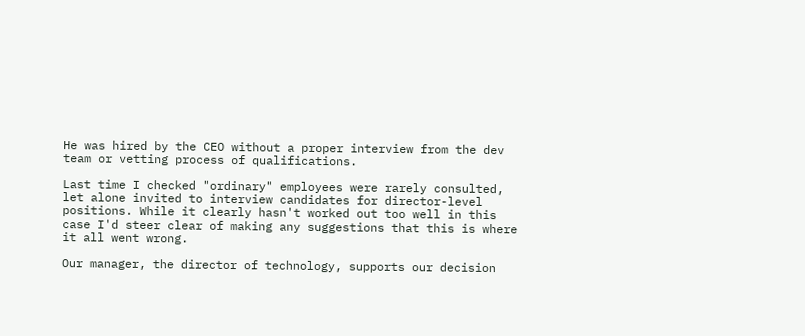He was hired by the CEO without a proper interview from the dev team or vetting process of qualifications.

Last time I checked "ordinary" employees were rarely consulted, let alone invited to interview candidates for director-level positions. While it clearly hasn't worked out too well in this case I'd steer clear of making any suggestions that this is where it all went wrong.

Our manager, the director of technology, supports our decision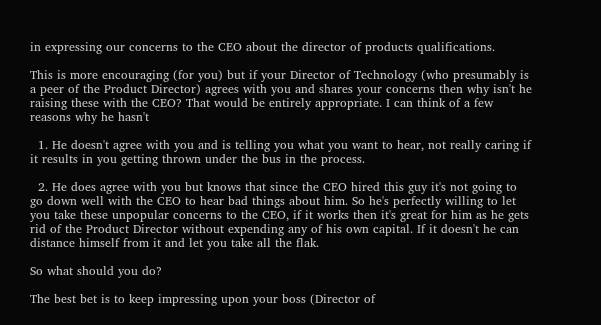in expressing our concerns to the CEO about the director of products qualifications.

This is more encouraging (for you) but if your Director of Technology (who presumably is a peer of the Product Director) agrees with you and shares your concerns then why isn't he raising these with the CEO? That would be entirely appropriate. I can think of a few reasons why he hasn't

  1. He doesn't agree with you and is telling you what you want to hear, not really caring if it results in you getting thrown under the bus in the process.

  2. He does agree with you but knows that since the CEO hired this guy it's not going to go down well with the CEO to hear bad things about him. So he's perfectly willing to let you take these unpopular concerns to the CEO, if it works then it's great for him as he gets rid of the Product Director without expending any of his own capital. If it doesn't he can distance himself from it and let you take all the flak.

So what should you do?

The best bet is to keep impressing upon your boss (Director of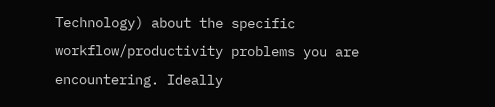Technology) about the specific workflow/productivity problems you are encountering. Ideally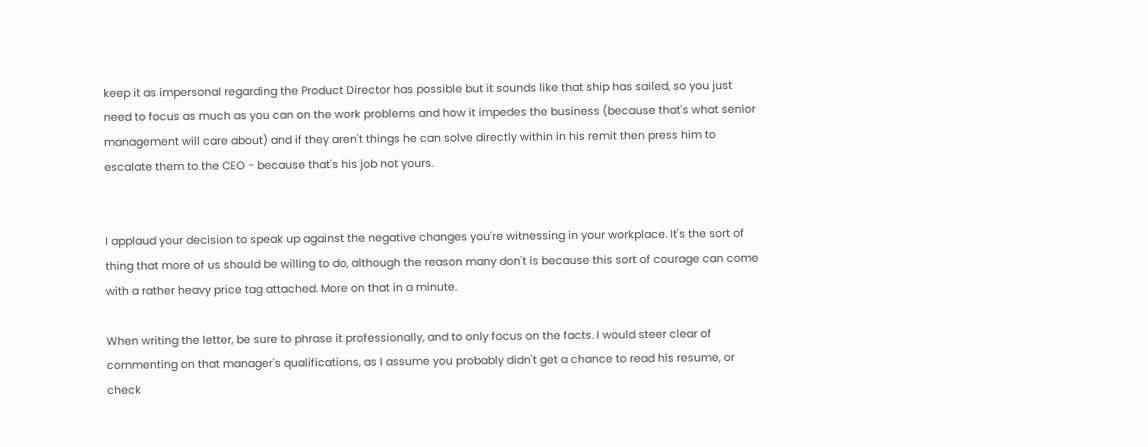keep it as impersonal regarding the Product Director has possible but it sounds like that ship has sailed, so you just need to focus as much as you can on the work problems and how it impedes the business (because that's what senior management will care about) and if they aren't things he can solve directly within in his remit then press him to escalate them to the CEO - because that's his job not yours.


I applaud your decision to speak up against the negative changes you're witnessing in your workplace. It's the sort of thing that more of us should be willing to do, although the reason many don't is because this sort of courage can come with a rather heavy price tag attached. More on that in a minute.

When writing the letter, be sure to phrase it professionally, and to only focus on the facts. I would steer clear of commenting on that manager's qualifications, as I assume you probably didn't get a chance to read his resume, or check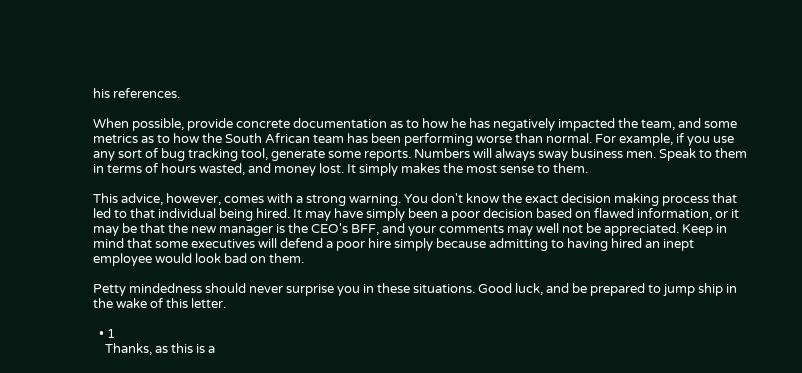his references.

When possible, provide concrete documentation as to how he has negatively impacted the team, and some metrics as to how the South African team has been performing worse than normal. For example, if you use any sort of bug tracking tool, generate some reports. Numbers will always sway business men. Speak to them in terms of hours wasted, and money lost. It simply makes the most sense to them.

This advice, however, comes with a strong warning. You don't know the exact decision making process that led to that individual being hired. It may have simply been a poor decision based on flawed information, or it may be that the new manager is the CEO's BFF, and your comments may well not be appreciated. Keep in mind that some executives will defend a poor hire simply because admitting to having hired an inept employee would look bad on them.

Petty mindedness should never surprise you in these situations. Good luck, and be prepared to jump ship in the wake of this letter.

  • 1
    Thanks, as this is a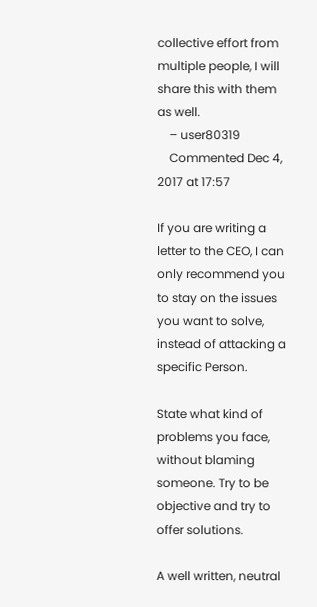collective effort from multiple people, I will share this with them as well.
    – user80319
    Commented Dec 4, 2017 at 17:57

If you are writing a letter to the CEO, I can only recommend you to stay on the issues you want to solve, instead of attacking a specific Person.

State what kind of problems you face, without blaming someone. Try to be objective and try to offer solutions.

A well written, neutral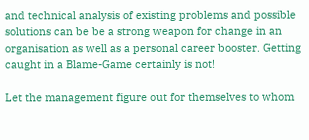and technical analysis of existing problems and possible solutions can be be a strong weapon for change in an organisation as well as a personal career booster. Getting caught in a Blame-Game certainly is not!

Let the management figure out for themselves to whom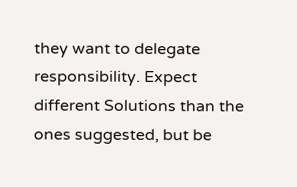they want to delegate responsibility. Expect different Solutions than the ones suggested, but be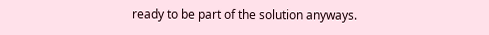ready to be part of the solution anyways.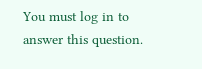You must log in to answer this question.